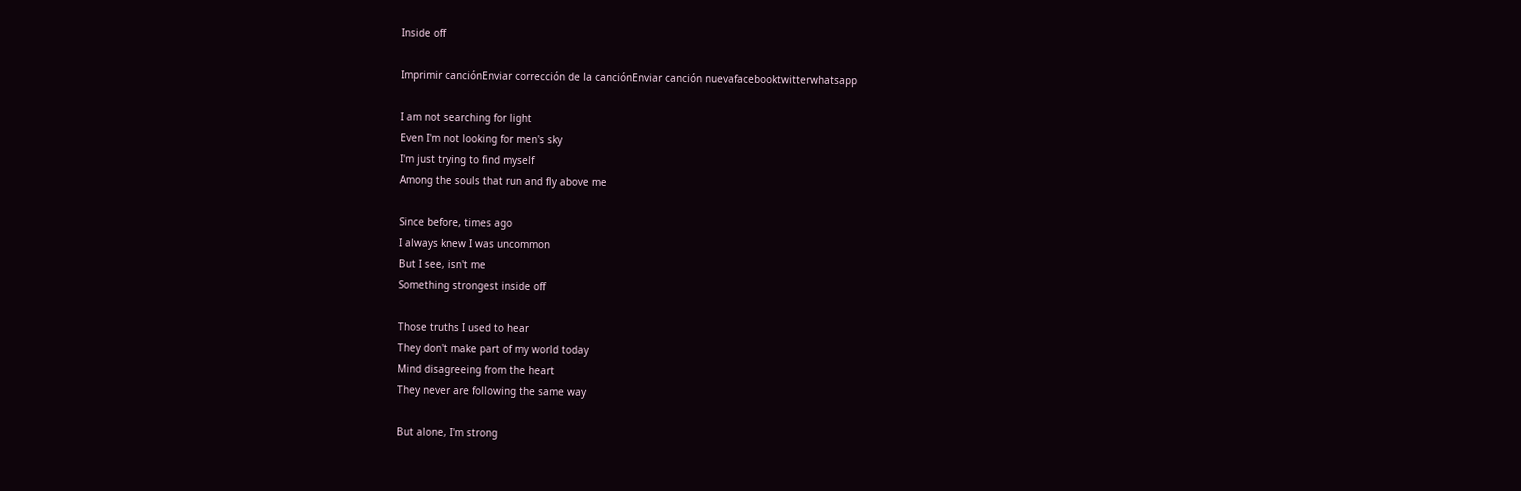Inside off

Imprimir canciónEnviar corrección de la canciónEnviar canción nuevafacebooktwitterwhatsapp

I am not searching for light
Even I'm not looking for men's sky
I'm just trying to find myself
Among the souls that run and fly above me

Since before, times ago
I always knew I was uncommon
But I see, isn't me
Something strongest inside off

Those truths I used to hear
They don't make part of my world today
Mind disagreeing from the heart
They never are following the same way

But alone, I'm strong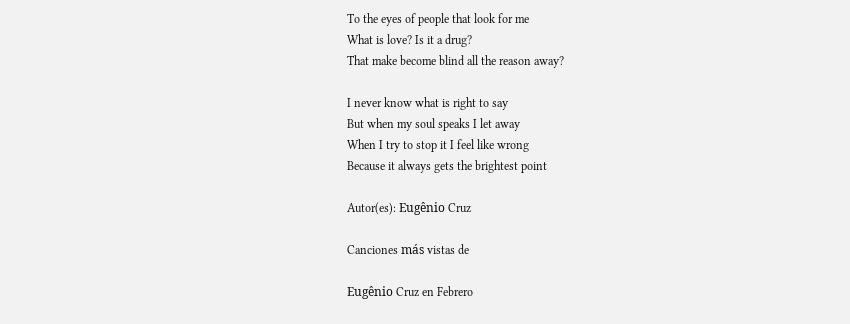To the eyes of people that look for me
What is love? Is it a drug?
That make become blind all the reason away?

I never know what is right to say
But when my soul speaks I let away
When I try to stop it I feel like wrong
Because it always gets the brightest point

Autor(es): Eugênio Cruz

Canciones más vistas de

Eugênio Cruz en Febrero